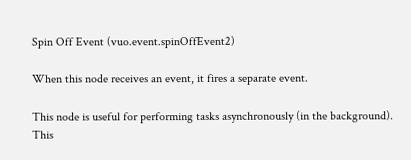Spin Off Event (vuo.event.spinOffEvent2)

When this node receives an event, it fires a separate event.

This node is useful for performing tasks asynchronously (in the background). This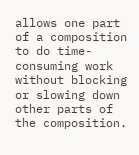allows one part of a composition to do time-consuming work without blocking or slowing down other parts of the composition.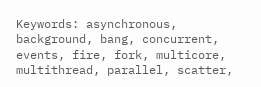Keywords: asynchronous, background, bang, concurrent, events, fire, fork, multicore, multithread, parallel, scatter,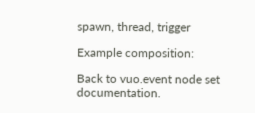spawn, thread, trigger

Example composition:

Back to vuo.event node set documentation.